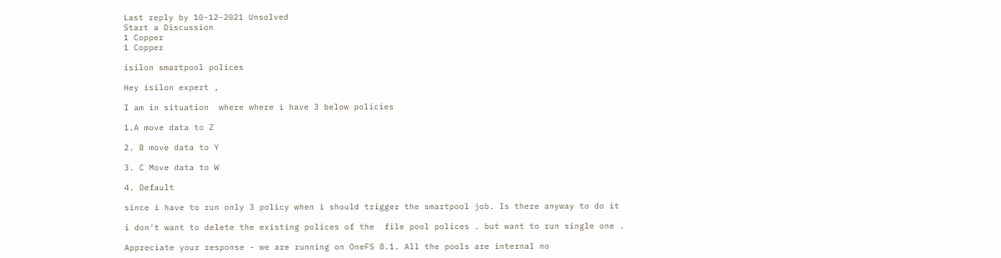Last reply by 10-12-2021 Unsolved
Start a Discussion
1 Copper
1 Copper

isilon smartpool polices

Hey isilon expert ,

I am in situation  where where i have 3 below policies

1.A move data to Z

2. B move data to Y

3. C Move data to W

4. Default

since i have to run only 3 policy when i should trigger the smartpool job. Is there anyway to do it

i don't want to delete the existing polices of the  file pool polices . but want to run single one .

Appreciate your response - we are running on OneFS 8.1. All the pools are internal no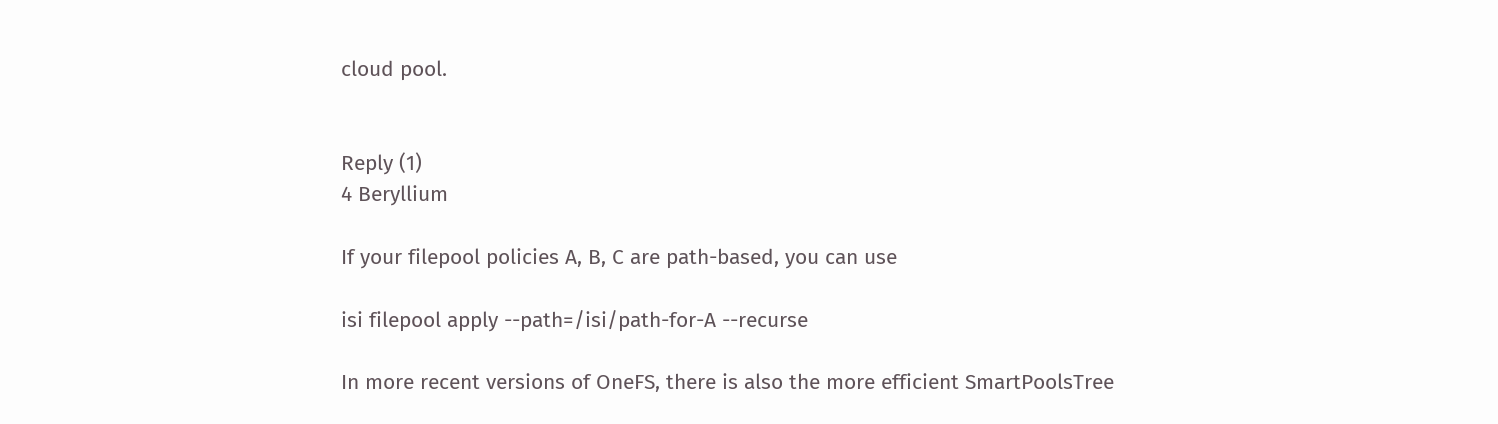cloud pool.


Reply (1)
4 Beryllium

If your filepool policies A, B, C are path-based, you can use

isi filepool apply --path=/isi/path-for-A --recurse

In more recent versions of OneFS, there is also the more efficient SmartPoolsTree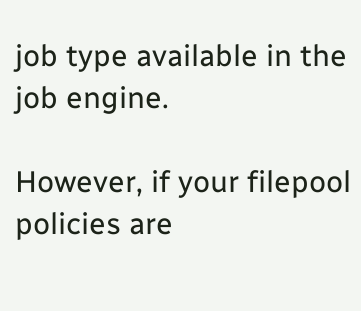job type available in the job engine.

However, if your filepool policies are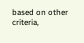based on other criteria,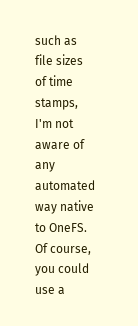such as file sizes of time stamps, I'm not aware of any automated way native to OneFS. Of course, you could use a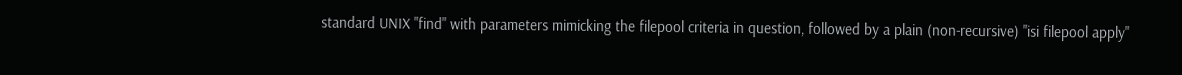standard UNIX "find" with parameters mimicking the filepool criteria in question, followed by a plain (non-recursive) "isi filepool apply"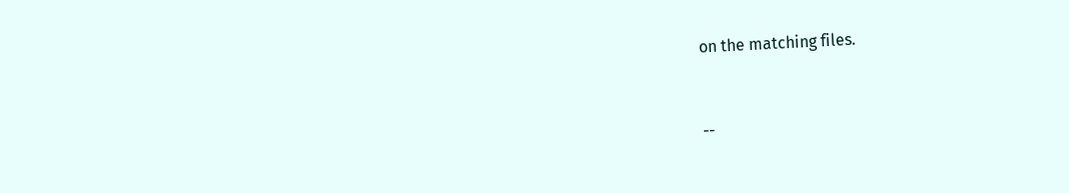on the matching files.


--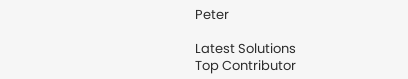Peter

Latest Solutions
Top Contributor